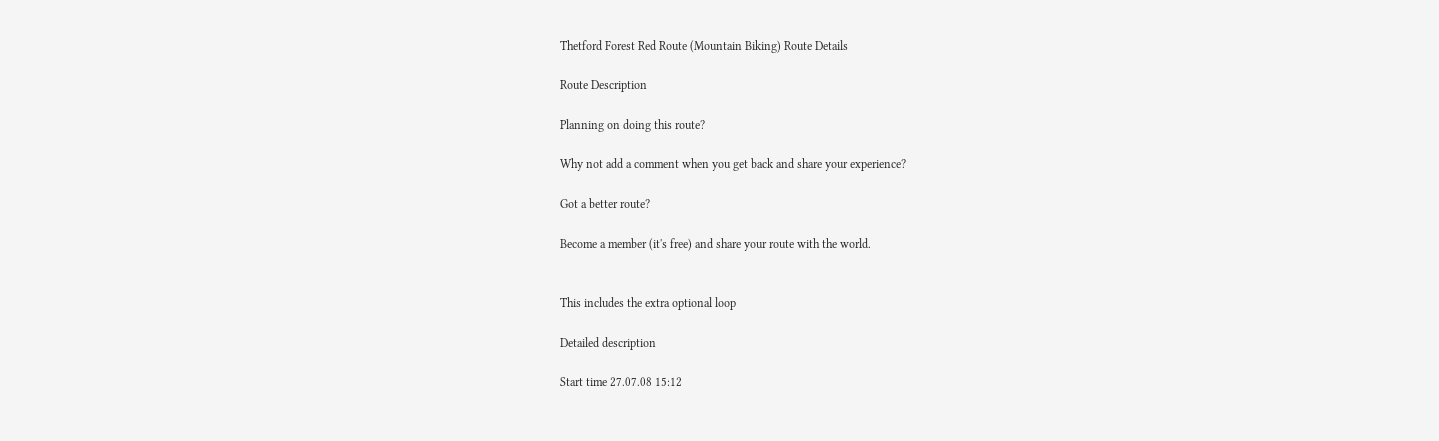Thetford Forest Red Route (Mountain Biking) Route Details

Route Description

Planning on doing this route?

Why not add a comment when you get back and share your experience?

Got a better route?

Become a member (it's free) and share your route with the world.


This includes the extra optional loop

Detailed description

Start time 27.07.08 15:12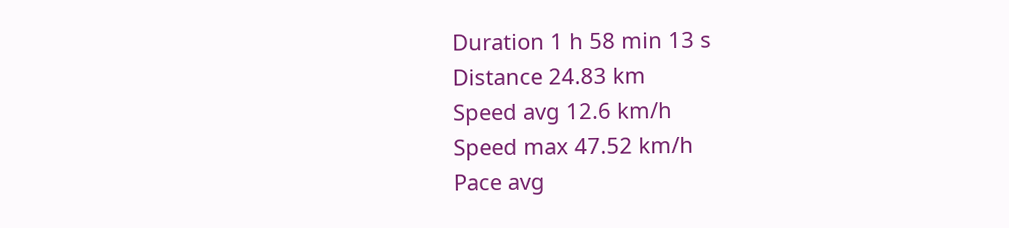Duration 1 h 58 min 13 s
Distance 24.83 km
Speed avg 12.6 km/h
Speed max 47.52 km/h
Pace avg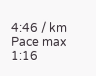4:46 / km
Pace max 1:16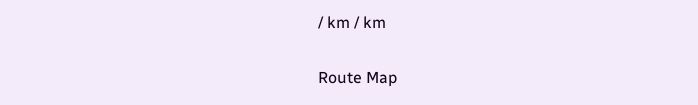/ km / km

Route Map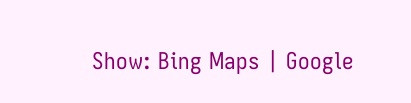Show: Bing Maps | Google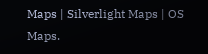Maps | Silverlight Maps | OS Maps.